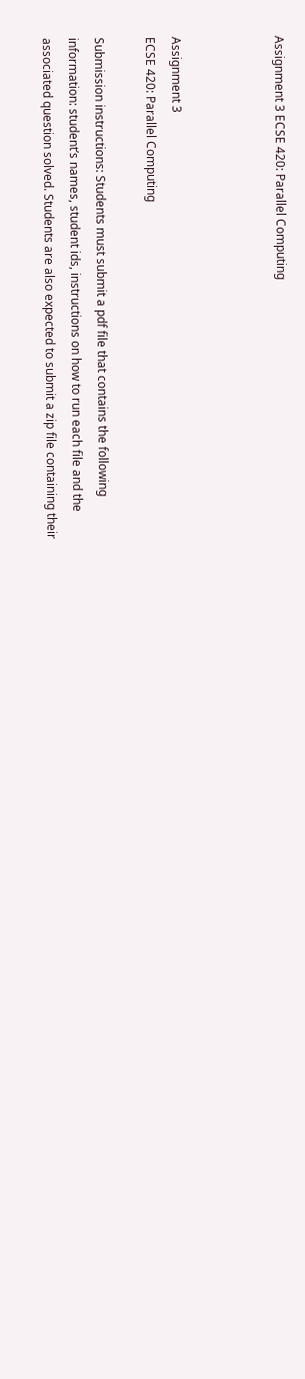Assignment 3 ECSE 420: Parallel Computing



Assignment 3
ECSE 420: Parallel Computing

Submission instructions: Students must submit a pdf file that contains the following
information: student’s names, student ids, instructions on how to run each file and the
associated question solved. Students are also expected to submit a zip file containing their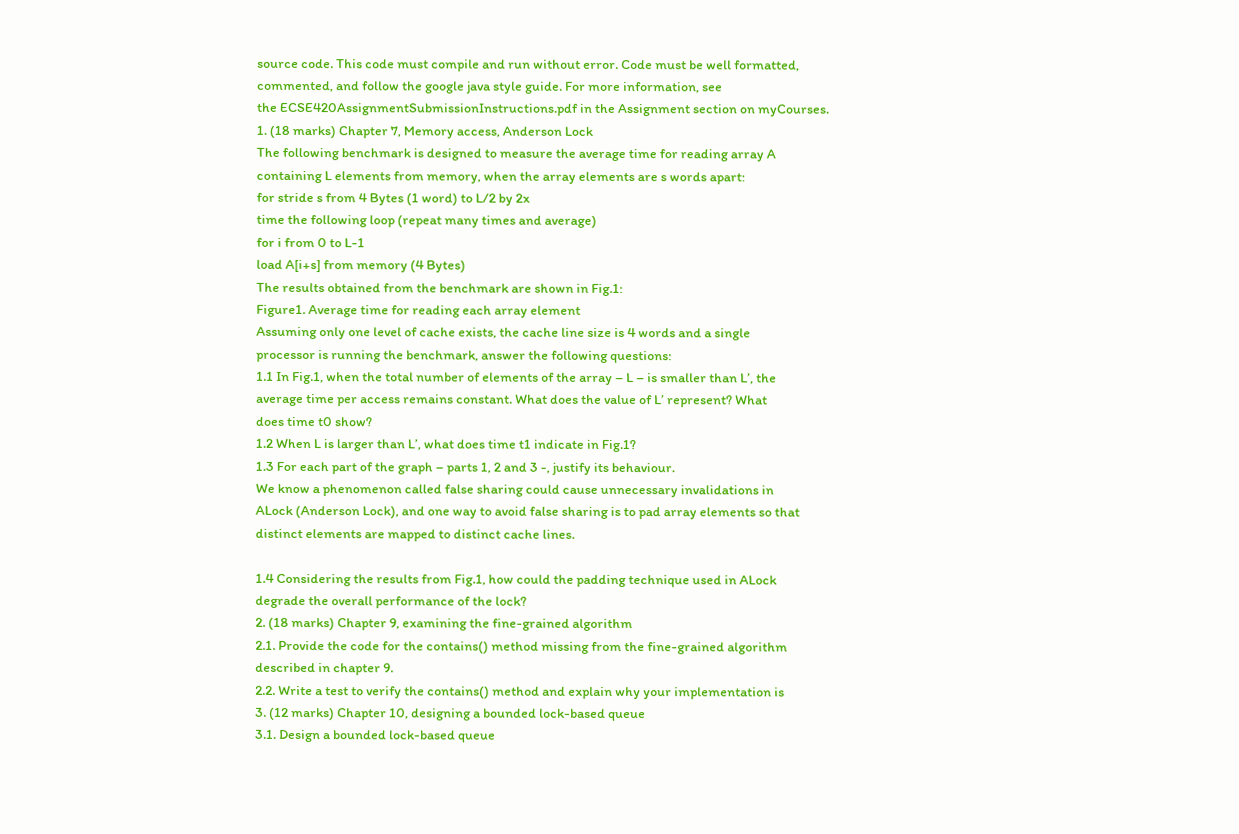source code. This code must compile and run without error. Code must be well formatted,
commented, and follow the google java style guide. For more information, see
the ECSE420AssignmentSubmissionInstructions.pdf in the Assignment section on myCourses.
1. (18 marks) Chapter 7, Memory access, Anderson Lock
The following benchmark is designed to measure the average time for reading array A
containing L elements from memory, when the array elements are s words apart:
for stride s from 4 Bytes (1 word) to L/2 by 2x
time the following loop (repeat many times and average)
for i from 0 to L-1
load A[i+s] from memory (4 Bytes)
The results obtained from the benchmark are shown in Fig.1:
Figure1. Average time for reading each array element
Assuming only one level of cache exists, the cache line size is 4 words and a single
processor is running the benchmark, answer the following questions:
1.1 In Fig.1, when the total number of elements of the array – L – is smaller than L’, the
average time per access remains constant. What does the value of L’ represent? What
does time t0 show?
1.2 When L is larger than L’, what does time t1 indicate in Fig.1?
1.3 For each part of the graph – parts 1, 2 and 3 -, justify its behaviour.
We know a phenomenon called false sharing could cause unnecessary invalidations in
ALock (Anderson Lock), and one way to avoid false sharing is to pad array elements so that
distinct elements are mapped to distinct cache lines.

1.4 Considering the results from Fig.1, how could the padding technique used in ALock
degrade the overall performance of the lock?
2. (18 marks) Chapter 9, examining the fine-grained algorithm
2.1. Provide the code for the contains() method missing from the fine-grained algorithm
described in chapter 9.
2.2. Write a test to verify the contains() method and explain why your implementation is
3. (12 marks) Chapter 10, designing a bounded lock-based queue
3.1. Design a bounded lock-based queue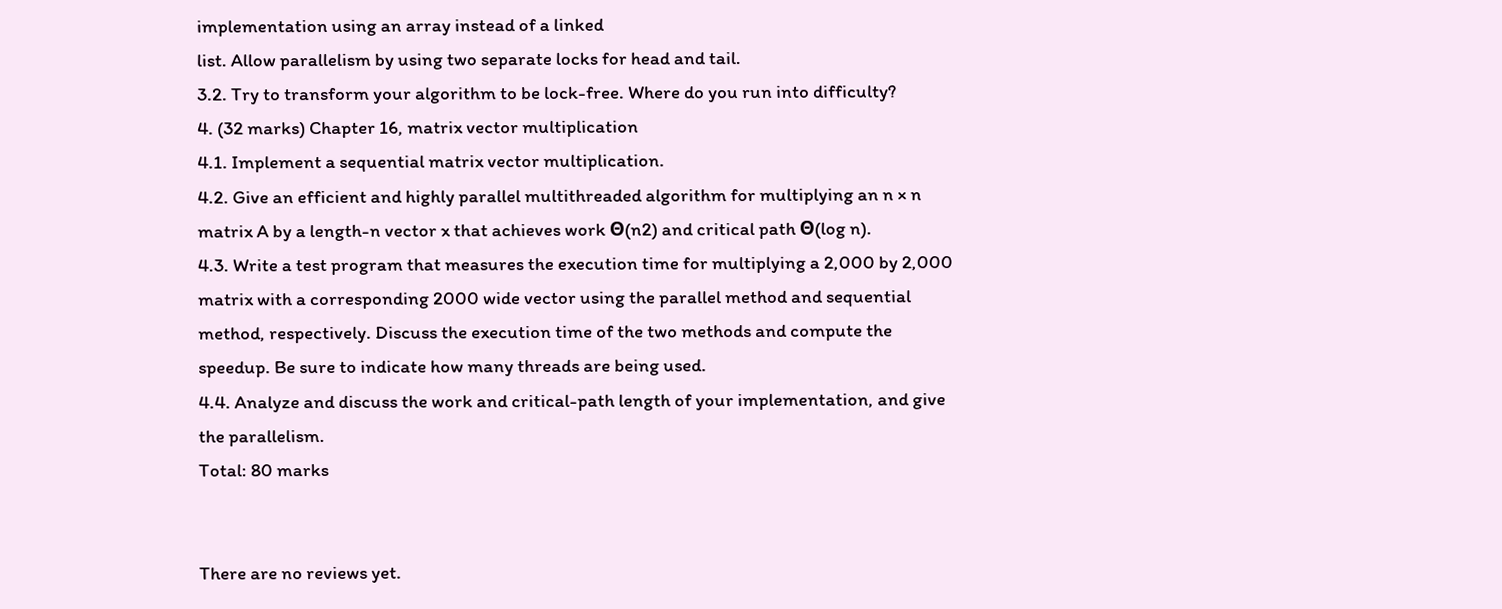implementation using an array instead of a linked
list. Allow parallelism by using two separate locks for head and tail.
3.2. Try to transform your algorithm to be lock-free. Where do you run into difficulty?
4. (32 marks) Chapter 16, matrix vector multiplication
4.1. Implement a sequential matrix vector multiplication.
4.2. Give an efficient and highly parallel multithreaded algorithm for multiplying an n × n
matrix A by a length-n vector x that achieves work Θ(n2) and critical path Θ(log n).
4.3. Write a test program that measures the execution time for multiplying a 2,000 by 2,000
matrix with a corresponding 2000 wide vector using the parallel method and sequential
method, respectively. Discuss the execution time of the two methods and compute the
speedup. Be sure to indicate how many threads are being used.
4.4. Analyze and discuss the work and critical-path length of your implementation, and give
the parallelism.
Total: 80 marks


There are no reviews yet.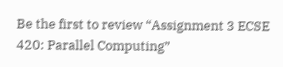Be the first to review “Assignment 3 ECSE 420: Parallel Computing”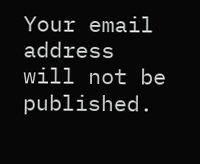Your email address will not be published.